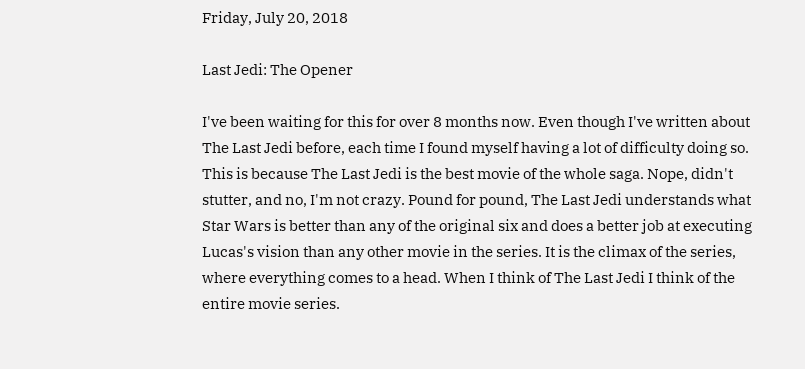Friday, July 20, 2018

Last Jedi: The Opener

I've been waiting for this for over 8 months now. Even though I've written about The Last Jedi before, each time I found myself having a lot of difficulty doing so. This is because The Last Jedi is the best movie of the whole saga. Nope, didn't stutter, and no, I'm not crazy. Pound for pound, The Last Jedi understands what Star Wars is better than any of the original six and does a better job at executing Lucas's vision than any other movie in the series. It is the climax of the series, where everything comes to a head. When I think of The Last Jedi I think of the entire movie series.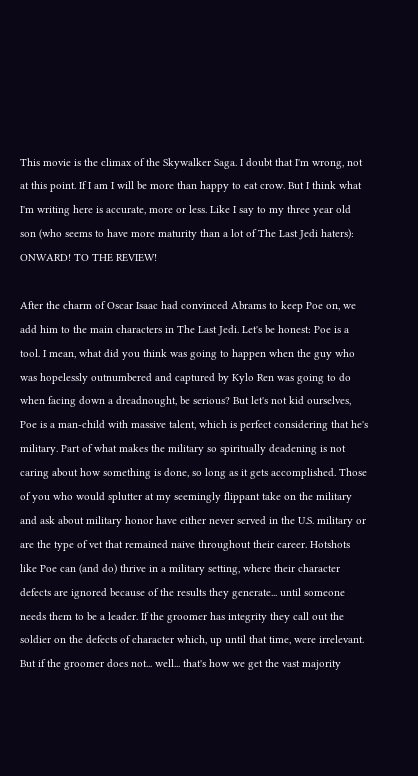This movie is the climax of the Skywalker Saga. I doubt that I'm wrong, not at this point. If I am I will be more than happy to eat crow. But I think what I'm writing here is accurate, more or less. Like I say to my three year old son (who seems to have more maturity than a lot of The Last Jedi haters): ONWARD! TO THE REVIEW!

After the charm of Oscar Isaac had convinced Abrams to keep Poe on, we add him to the main characters in The Last Jedi. Let's be honest: Poe is a tool. I mean, what did you think was going to happen when the guy who was hopelessly outnumbered and captured by Kylo Ren was going to do when facing down a dreadnought, be serious? But let's not kid ourselves, Poe is a man-child with massive talent, which is perfect considering that he's military. Part of what makes the military so spiritually deadening is not caring about how something is done, so long as it gets accomplished. Those of you who would splutter at my seemingly flippant take on the military and ask about military honor have either never served in the U.S. military or are the type of vet that remained naive throughout their career. Hotshots like Poe can (and do) thrive in a military setting, where their character defects are ignored because of the results they generate... until someone needs them to be a leader. If the groomer has integrity they call out the soldier on the defects of character which, up until that time, were irrelevant. But if the groomer does not... well... that's how we get the vast majority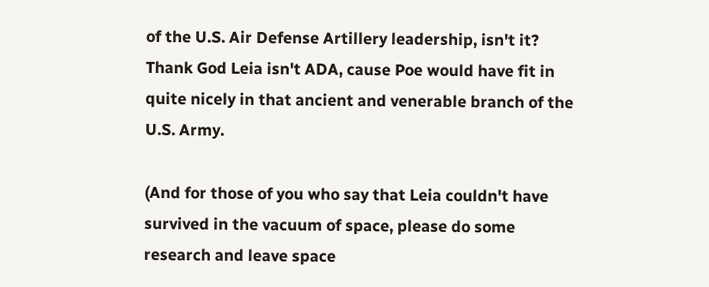of the U.S. Air Defense Artillery leadership, isn't it? Thank God Leia isn't ADA, cause Poe would have fit in quite nicely in that ancient and venerable branch of the U.S. Army.

(And for those of you who say that Leia couldn't have survived in the vacuum of space, please do some research and leave space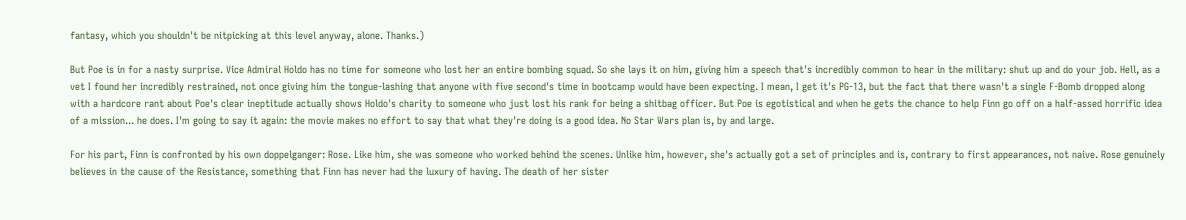fantasy, which you shouldn't be nitpicking at this level anyway, alone. Thanks.)

But Poe is in for a nasty surprise. Vice Admiral Holdo has no time for someone who lost her an entire bombing squad. So she lays it on him, giving him a speech that's incredibly common to hear in the military: shut up and do your job. Hell, as a vet I found her incredibly restrained, not once giving him the tongue-lashing that anyone with five second's time in bootcamp would have been expecting. I mean, I get it's PG-13, but the fact that there wasn't a single F-Bomb dropped along with a hardcore rant about Poe's clear ineptitude actually shows Holdo's charity to someone who just lost his rank for being a shitbag officer. But Poe is egotistical and when he gets the chance to help Finn go off on a half-assed horrific idea of a mission... he does. I'm going to say it again: the movie makes no effort to say that what they're doing is a good idea. No Star Wars plan is, by and large.

For his part, Finn is confronted by his own doppelganger: Rose. Like him, she was someone who worked behind the scenes. Unlike him, however, she's actually got a set of principles and is, contrary to first appearances, not naive. Rose genuinely believes in the cause of the Resistance, something that Finn has never had the luxury of having. The death of her sister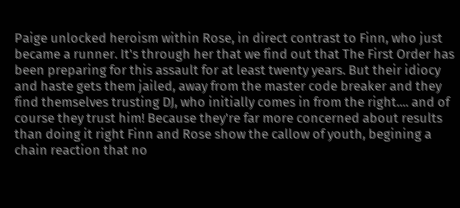Paige unlocked heroism within Rose, in direct contrast to Finn, who just became a runner. It's through her that we find out that The First Order has been preparing for this assault for at least twenty years. But their idiocy and haste gets them jailed, away from the master code breaker and they find themselves trusting DJ, who initially comes in from the right.... and of course they trust him! Because they're far more concerned about results than doing it right Finn and Rose show the callow of youth, begining a chain reaction that no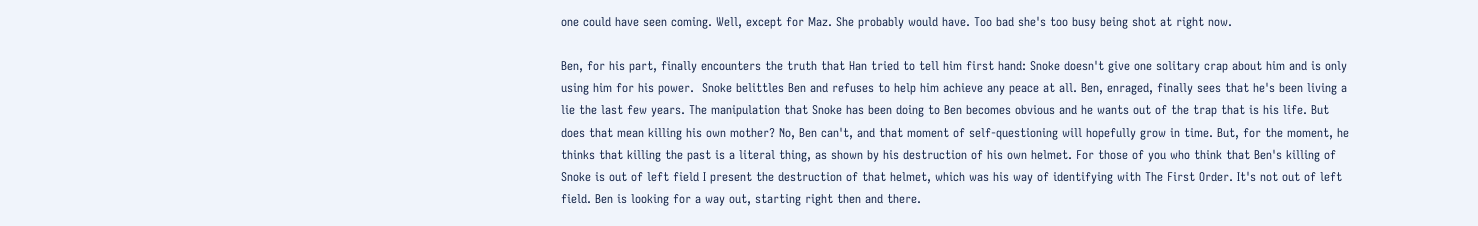one could have seen coming. Well, except for Maz. She probably would have. Too bad she's too busy being shot at right now.

Ben, for his part, finally encounters the truth that Han tried to tell him first hand: Snoke doesn't give one solitary crap about him and is only using him for his power.  Snoke belittles Ben and refuses to help him achieve any peace at all. Ben, enraged, finally sees that he's been living a lie the last few years. The manipulation that Snoke has been doing to Ben becomes obvious and he wants out of the trap that is his life. But does that mean killing his own mother? No, Ben can't, and that moment of self-questioning will hopefully grow in time. But, for the moment, he thinks that killing the past is a literal thing, as shown by his destruction of his own helmet. For those of you who think that Ben's killing of Snoke is out of left field I present the destruction of that helmet, which was his way of identifying with The First Order. It's not out of left field. Ben is looking for a way out, starting right then and there.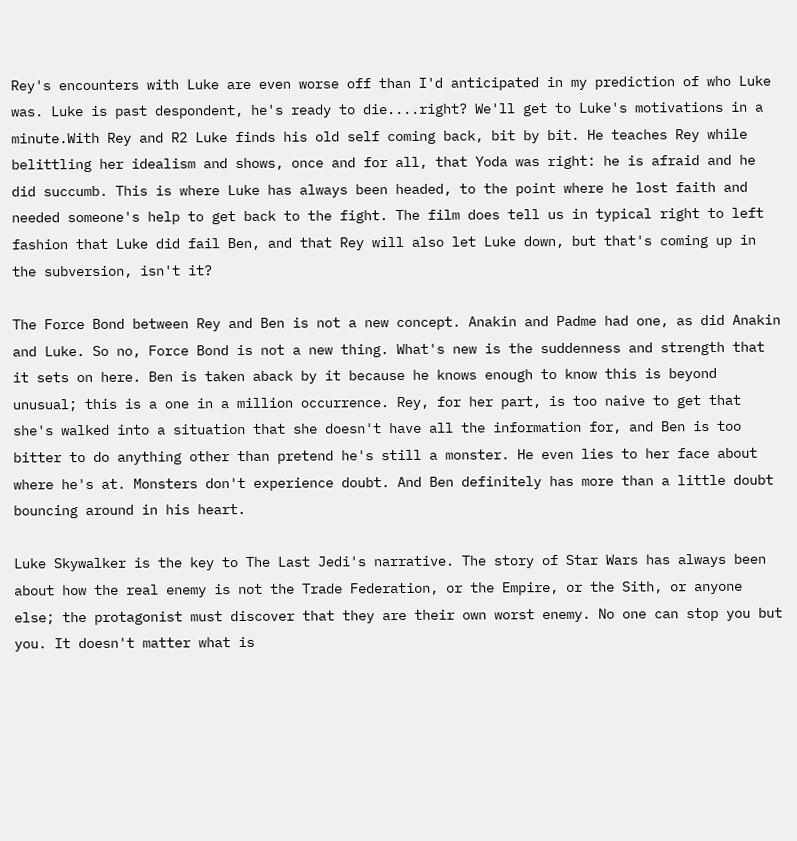Rey's encounters with Luke are even worse off than I'd anticipated in my prediction of who Luke was. Luke is past despondent, he's ready to die....right? We'll get to Luke's motivations in a minute.With Rey and R2 Luke finds his old self coming back, bit by bit. He teaches Rey while belittling her idealism and shows, once and for all, that Yoda was right: he is afraid and he did succumb. This is where Luke has always been headed, to the point where he lost faith and needed someone's help to get back to the fight. The film does tell us in typical right to left fashion that Luke did fail Ben, and that Rey will also let Luke down, but that's coming up in the subversion, isn't it?

The Force Bond between Rey and Ben is not a new concept. Anakin and Padme had one, as did Anakin and Luke. So no, Force Bond is not a new thing. What's new is the suddenness and strength that it sets on here. Ben is taken aback by it because he knows enough to know this is beyond unusual; this is a one in a million occurrence. Rey, for her part, is too naive to get that she's walked into a situation that she doesn't have all the information for, and Ben is too bitter to do anything other than pretend he's still a monster. He even lies to her face about where he's at. Monsters don't experience doubt. And Ben definitely has more than a little doubt bouncing around in his heart.

Luke Skywalker is the key to The Last Jedi's narrative. The story of Star Wars has always been about how the real enemy is not the Trade Federation, or the Empire, or the Sith, or anyone else; the protagonist must discover that they are their own worst enemy. No one can stop you but you. It doesn't matter what is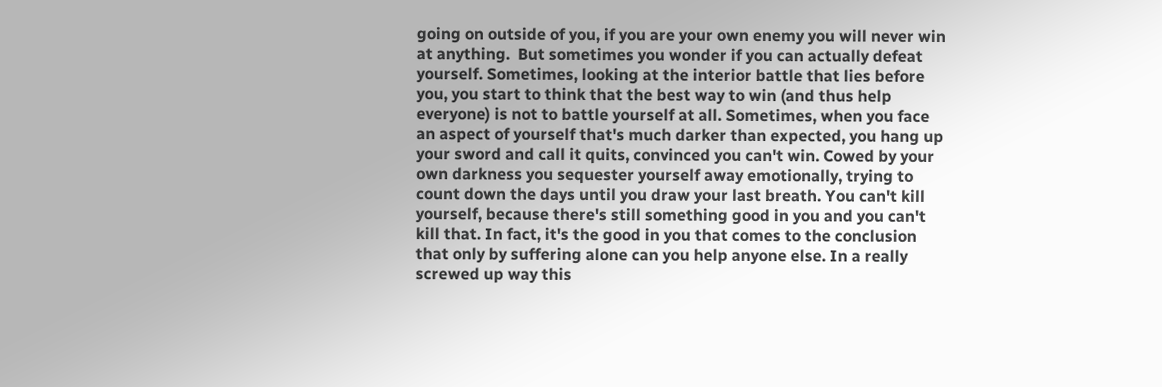going on outside of you, if you are your own enemy you will never win at anything.  But sometimes you wonder if you can actually defeat yourself. Sometimes, looking at the interior battle that lies before you, you start to think that the best way to win (and thus help everyone) is not to battle yourself at all. Sometimes, when you face an aspect of yourself that's much darker than expected, you hang up your sword and call it quits, convinced you can't win. Cowed by your own darkness you sequester yourself away emotionally, trying to count down the days until you draw your last breath. You can't kill yourself, because there's still something good in you and you can't kill that. In fact, it's the good in you that comes to the conclusion that only by suffering alone can you help anyone else. In a really screwed up way this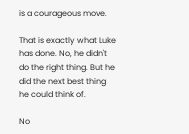is a courageous move.

That is exactly what Luke has done. No, he didn't do the right thing. But he did the next best thing he could think of.

No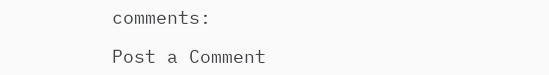comments:

Post a Comment